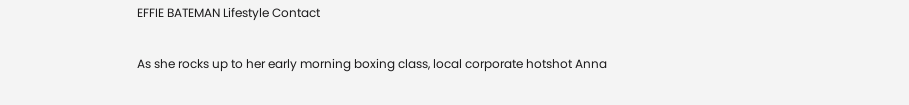EFFIE BATEMAN Lifestyle Contact

As she rocks up to her early morning boxing class, local corporate hotshot Anna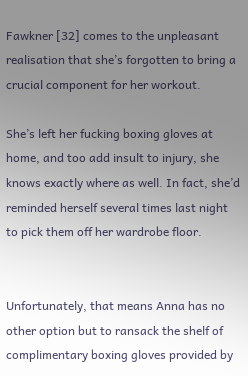Fawkner [32] comes to the unpleasant realisation that she’s forgotten to bring a crucial component for her workout.

She’s left her fucking boxing gloves at home, and too add insult to injury, she knows exactly where as well. In fact, she’d reminded herself several times last night to pick them off her wardrobe floor.


Unfortunately, that means Anna has no other option but to ransack the shelf of complimentary boxing gloves provided by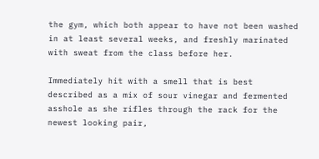the gym, which both appear to have not been washed in at least several weeks, and freshly marinated with sweat from the class before her.

Immediately hit with a smell that is best described as a mix of sour vinegar and fermented asshole as she rifles through the rack for the newest looking pair,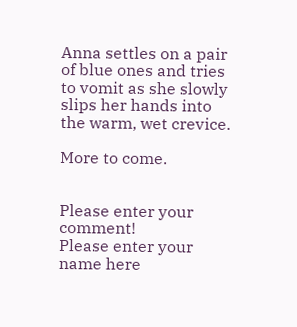Anna settles on a pair of blue ones and tries to vomit as she slowly slips her hands into the warm, wet crevice.

More to come.


Please enter your comment!
Please enter your name here